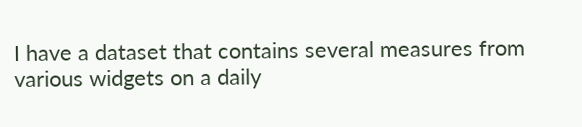I have a dataset that contains several measures from various widgets on a daily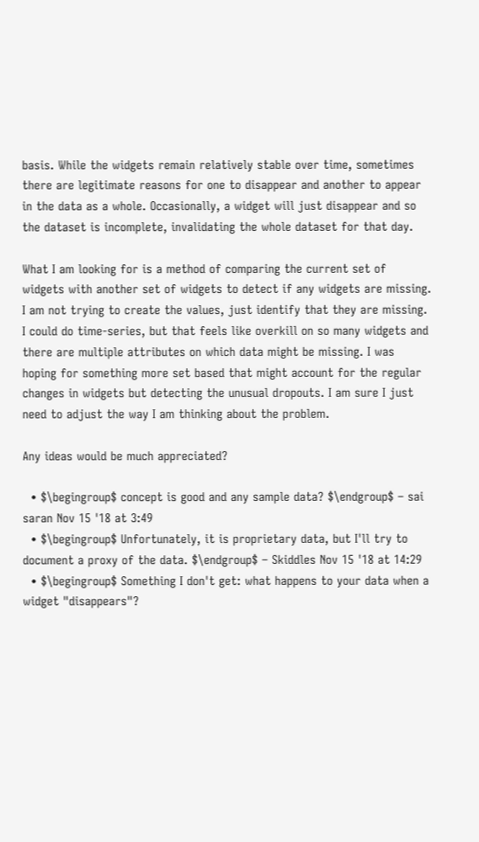basis. While the widgets remain relatively stable over time, sometimes there are legitimate reasons for one to disappear and another to appear in the data as a whole. Occasionally, a widget will just disappear and so the dataset is incomplete, invalidating the whole dataset for that day.

What I am looking for is a method of comparing the current set of widgets with another set of widgets to detect if any widgets are missing. I am not trying to create the values, just identify that they are missing. I could do time-series, but that feels like overkill on so many widgets and there are multiple attributes on which data might be missing. I was hoping for something more set based that might account for the regular changes in widgets but detecting the unusual dropouts. I am sure I just need to adjust the way I am thinking about the problem.

Any ideas would be much appreciated?

  • $\begingroup$ concept is good and any sample data? $\endgroup$ – sai saran Nov 15 '18 at 3:49
  • $\begingroup$ Unfortunately, it is proprietary data, but I'll try to document a proxy of the data. $\endgroup$ – Skiddles Nov 15 '18 at 14:29
  • $\begingroup$ Something I don't get: what happens to your data when a widget "disappears"?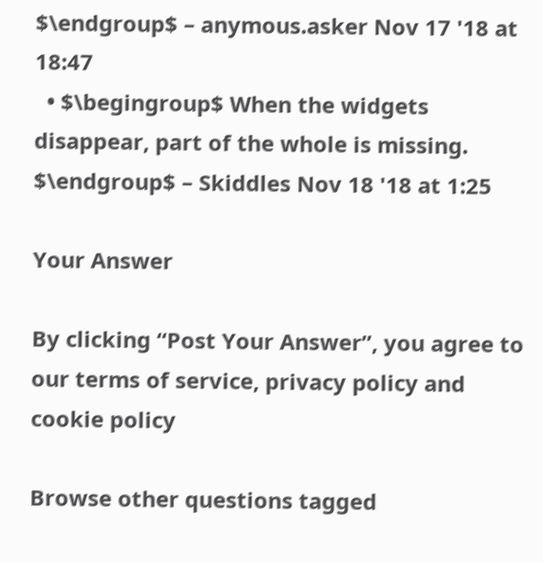$\endgroup$ – anymous.asker Nov 17 '18 at 18:47
  • $\begingroup$ When the widgets disappear, part of the whole is missing. $\endgroup$ – Skiddles Nov 18 '18 at 1:25

Your Answer

By clicking “Post Your Answer”, you agree to our terms of service, privacy policy and cookie policy

Browse other questions tagged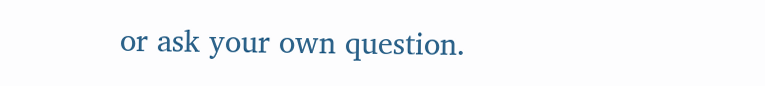or ask your own question.